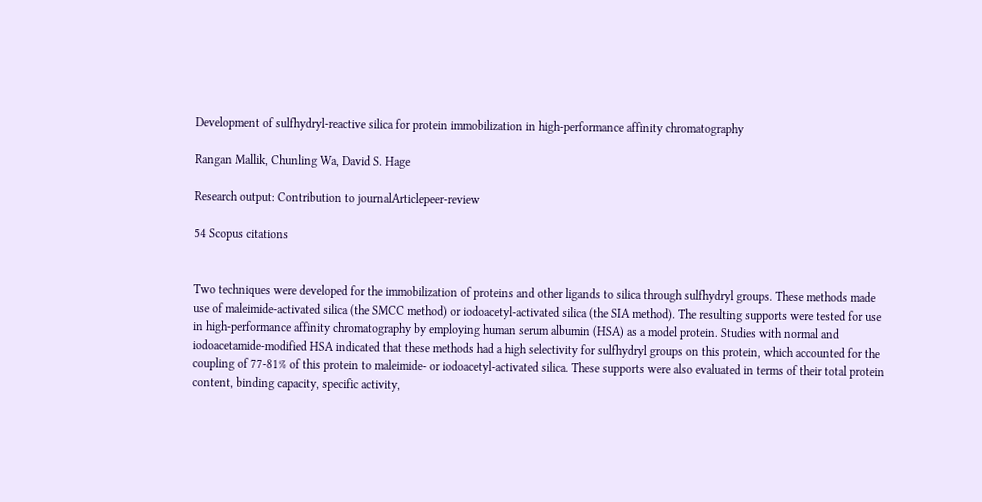Development of sulfhydryl-reactive silica for protein immobilization in high-performance affinity chromatography

Rangan Mallik, Chunling Wa, David S. Hage

Research output: Contribution to journalArticlepeer-review

54 Scopus citations


Two techniques were developed for the immobilization of proteins and other ligands to silica through sulfhydryl groups. These methods made use of maleimide-activated silica (the SMCC method) or iodoacetyl-activated silica (the SIA method). The resulting supports were tested for use in high-performance affinity chromatography by employing human serum albumin (HSA) as a model protein. Studies with normal and iodoacetamide-modified HSA indicated that these methods had a high selectivity for sulfhydryl groups on this protein, which accounted for the coupling of 77-81% of this protein to maleimide- or iodoacetyl-activated silica. These supports were also evaluated in terms of their total protein content, binding capacity, specific activity,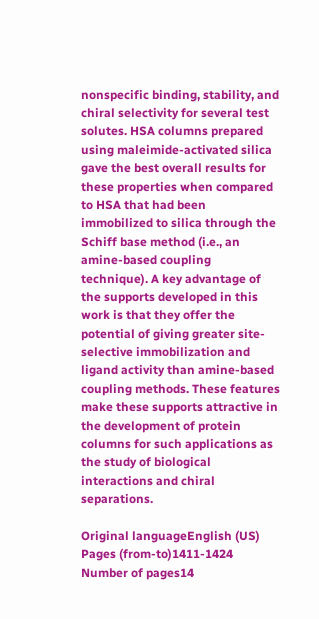nonspecific binding, stability, and chiral selectivity for several test solutes. HSA columns prepared using maleimide-activated silica gave the best overall results for these properties when compared to HSA that had been immobilized to silica through the Schiff base method (i.e., an amine-based coupling technique). A key advantage of the supports developed in this work is that they offer the potential of giving greater site-selective immobilization and ligand activity than amine-based coupling methods. These features make these supports attractive in the development of protein columns for such applications as the study of biological interactions and chiral separations.

Original languageEnglish (US)
Pages (from-to)1411-1424
Number of pages14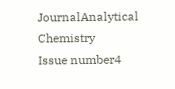JournalAnalytical Chemistry
Issue number4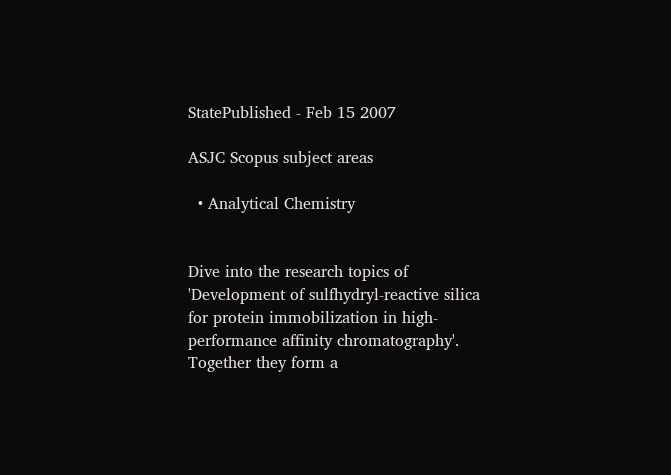StatePublished - Feb 15 2007

ASJC Scopus subject areas

  • Analytical Chemistry


Dive into the research topics of 'Development of sulfhydryl-reactive silica for protein immobilization in high-performance affinity chromatography'. Together they form a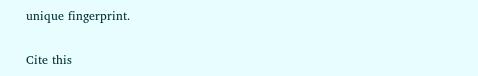unique fingerprint.

Cite this